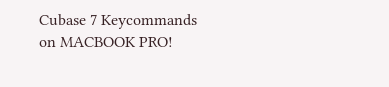Cubase 7 Keycommands on MACBOOK PRO!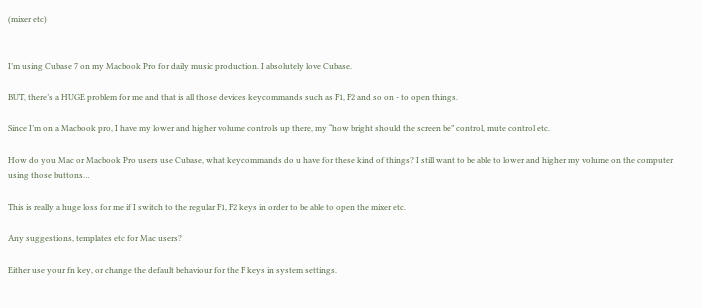(mixer etc)


I’m using Cubase 7 on my Macbook Pro for daily music production. I absolutely love Cubase.

BUT, there’s a HUGE problem for me and that is all those devices keycommands such as F1, F2 and so on - to open things.

Since I’m on a Macbook pro, I have my lower and higher volume controls up there, my “how bright should the screen be” control, mute control etc.

How do you Mac or Macbook Pro users use Cubase, what keycommands do u have for these kind of things? I still want to be able to lower and higher my volume on the computer using those buttons…

This is really a huge loss for me if I switch to the regular F1, F2 keys in order to be able to open the mixer etc.

Any suggestions, templates etc for Mac users?

Either use your fn key, or change the default behaviour for the F keys in system settings.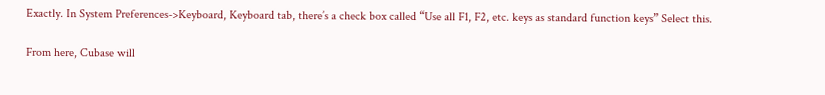Exactly. In System Preferences->Keyboard, Keyboard tab, there’s a check box called “Use all F1, F2, etc. keys as standard function keys” Select this.

From here, Cubase will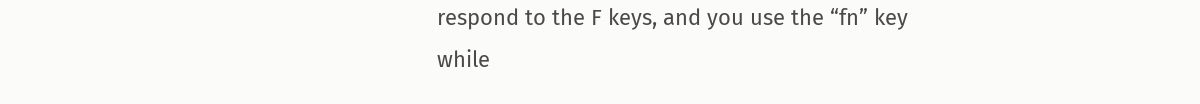respond to the F keys, and you use the “fn” key while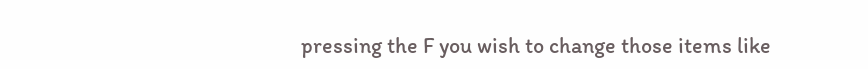pressing the F you wish to change those items like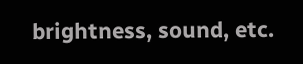brightness, sound, etc.